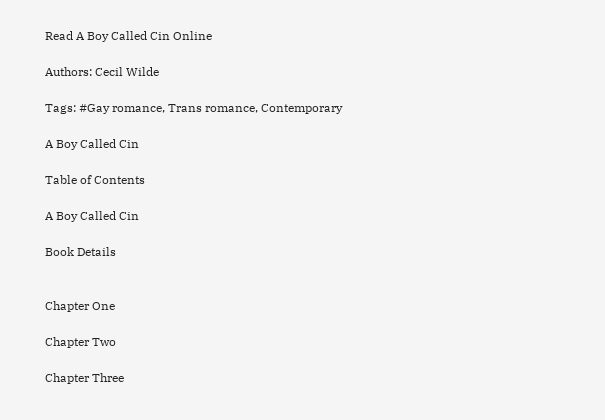Read A Boy Called Cin Online

Authors: Cecil Wilde

Tags: #Gay romance, Trans romance, Contemporary

A Boy Called Cin

Table of Contents

A Boy Called Cin

Book Details


Chapter One

Chapter Two

Chapter Three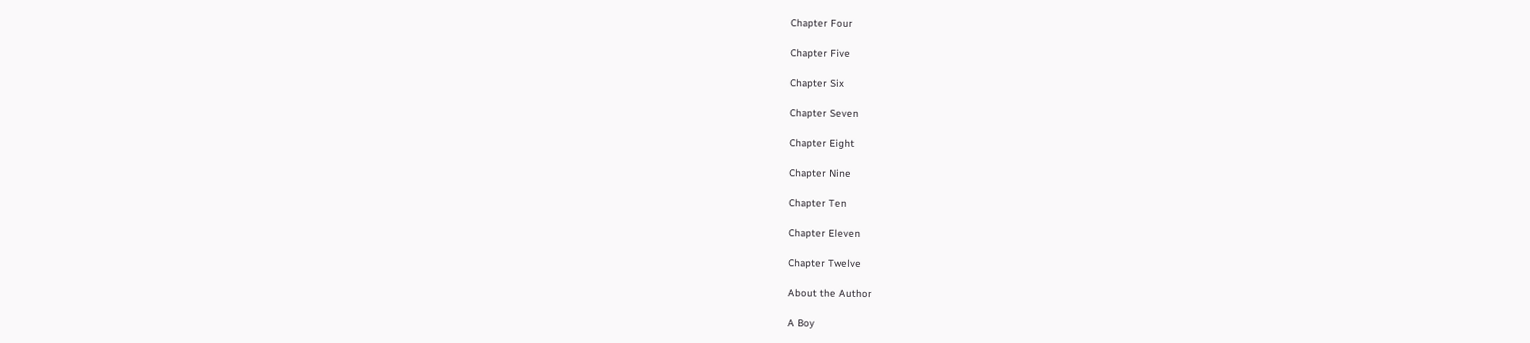Chapter Four

Chapter Five

Chapter Six

Chapter Seven

Chapter Eight

Chapter Nine

Chapter Ten

Chapter Eleven

Chapter Twelve

About the Author

A Boy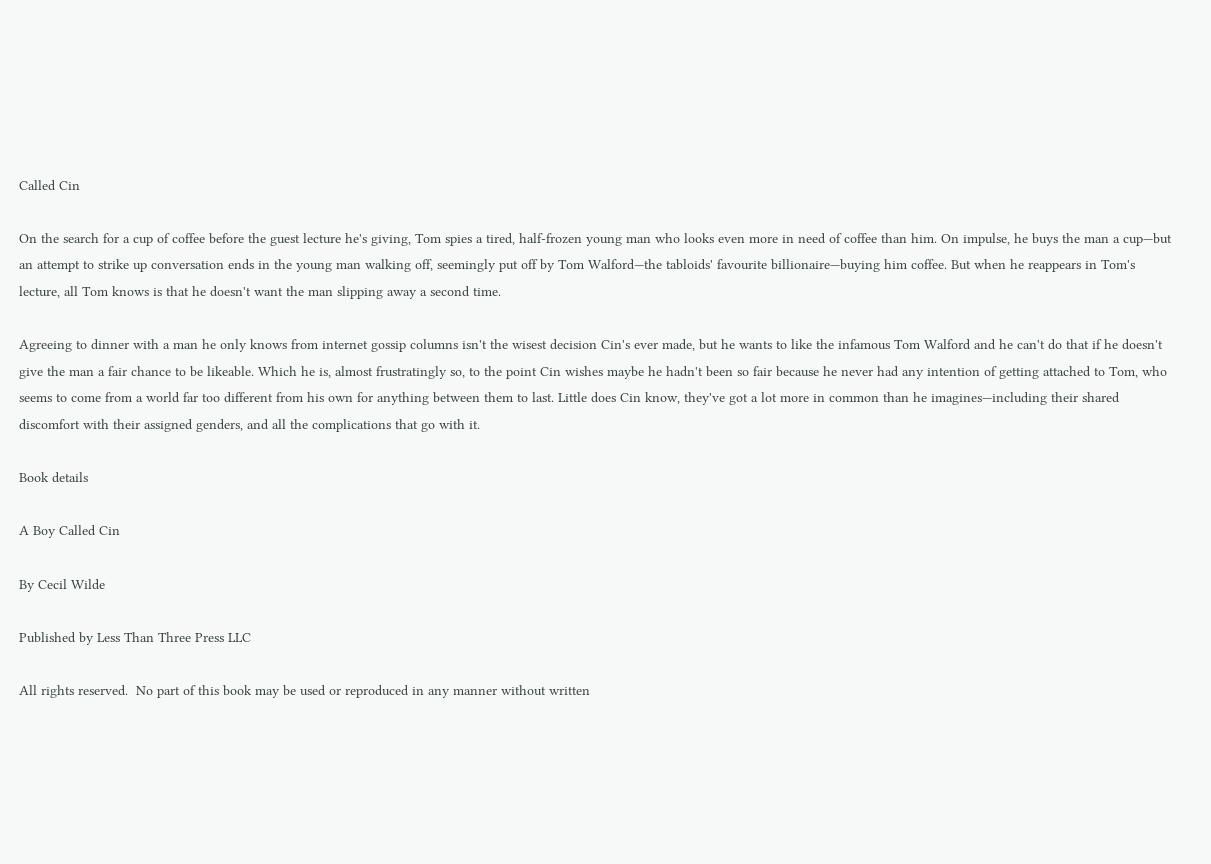Called Cin

On the search for a cup of coffee before the guest lecture he's giving, Tom spies a tired, half-frozen young man who looks even more in need of coffee than him. On impulse, he buys the man a cup—but an attempt to strike up conversation ends in the young man walking off, seemingly put off by Tom Walford—the tabloids' favourite billionaire—buying him coffee. But when he reappears in Tom's lecture, all Tom knows is that he doesn't want the man slipping away a second time.

Agreeing to dinner with a man he only knows from internet gossip columns isn't the wisest decision Cin's ever made, but he wants to like the infamous Tom Walford and he can't do that if he doesn't give the man a fair chance to be likeable. Which he is, almost frustratingly so, to the point Cin wishes maybe he hadn't been so fair because he never had any intention of getting attached to Tom, who seems to come from a world far too different from his own for anything between them to last. Little does Cin know, they've got a lot more in common than he imagines—including their shared discomfort with their assigned genders, and all the complications that go with it.

Book details

A Boy Called Cin

By Cecil Wilde

Published by Less Than Three Press LLC

All rights reserved.  No part of this book may be used or reproduced in any manner without written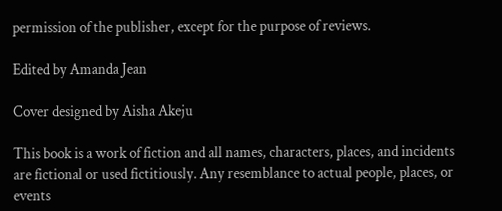permission of the publisher, except for the purpose of reviews.

Edited by Amanda Jean

Cover designed by Aisha Akeju

This book is a work of fiction and all names, characters, places, and incidents are fictional or used fictitiously. Any resemblance to actual people, places, or events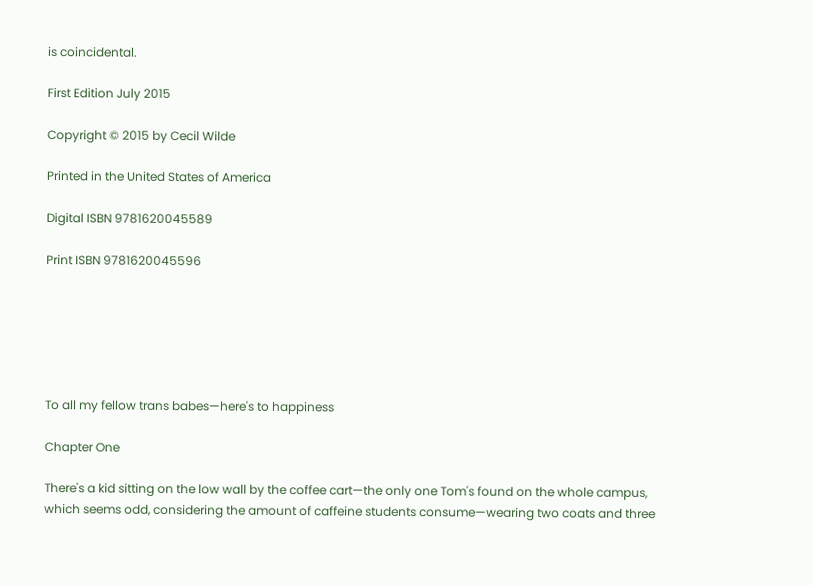is coincidental.

First Edition July 2015

Copyright © 2015 by Cecil Wilde

Printed in the United States of America

Digital ISBN 9781620045589

Print ISBN 9781620045596






To all my fellow trans babes—here's to happiness

Chapter One

There's a kid sitting on the low wall by the coffee cart—the only one Tom's found on the whole campus, which seems odd, considering the amount of caffeine students consume—wearing two coats and three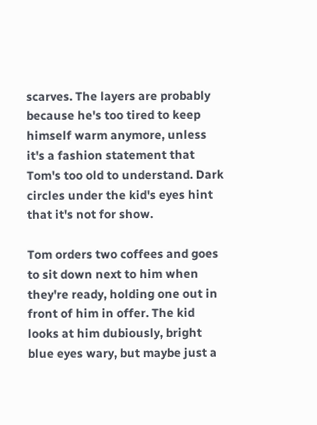scarves. The layers are probably because he's too tired to keep himself warm anymore, unless it's a fashion statement that Tom's too old to understand. Dark circles under the kid's eyes hint that it's not for show.

Tom orders two coffees and goes to sit down next to him when they're ready, holding one out in front of him in offer. The kid looks at him dubiously, bright blue eyes wary, but maybe just a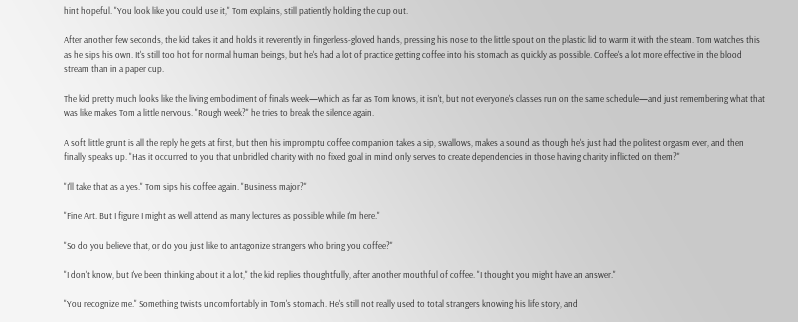hint hopeful. "You look like you could use it," Tom explains, still patiently holding the cup out.

After another few seconds, the kid takes it and holds it reverently in fingerless-gloved hands, pressing his nose to the little spout on the plastic lid to warm it with the steam. Tom watches this as he sips his own. It's still too hot for normal human beings, but he's had a lot of practice getting coffee into his stomach as quickly as possible. Coffee's a lot more effective in the blood stream than in a paper cup.

The kid pretty much looks like the living embodiment of finals week—which as far as Tom knows, it isn't, but not everyone's classes run on the same schedule—and just remembering what that was like makes Tom a little nervous. "Rough week?" he tries to break the silence again.

A soft little grunt is all the reply he gets at first, but then his impromptu coffee companion takes a sip, swallows, makes a sound as though he's just had the politest orgasm ever, and then finally speaks up. "Has it occurred to you that unbridled charity with no fixed goal in mind only serves to create dependencies in those having charity inflicted on them?"

"I'll take that as a yes." Tom sips his coffee again. "Business major?"

"Fine Art. But I figure I might as well attend as many lectures as possible while I'm here."

"So do you believe that, or do you just like to antagonize strangers who bring you coffee?"

"I don't know, but I've been thinking about it a lot," the kid replies thoughtfully, after another mouthful of coffee. "I thought you might have an answer."

"You recognize me." Something twists uncomfortably in Tom's stomach. He's still not really used to total strangers knowing his life story, and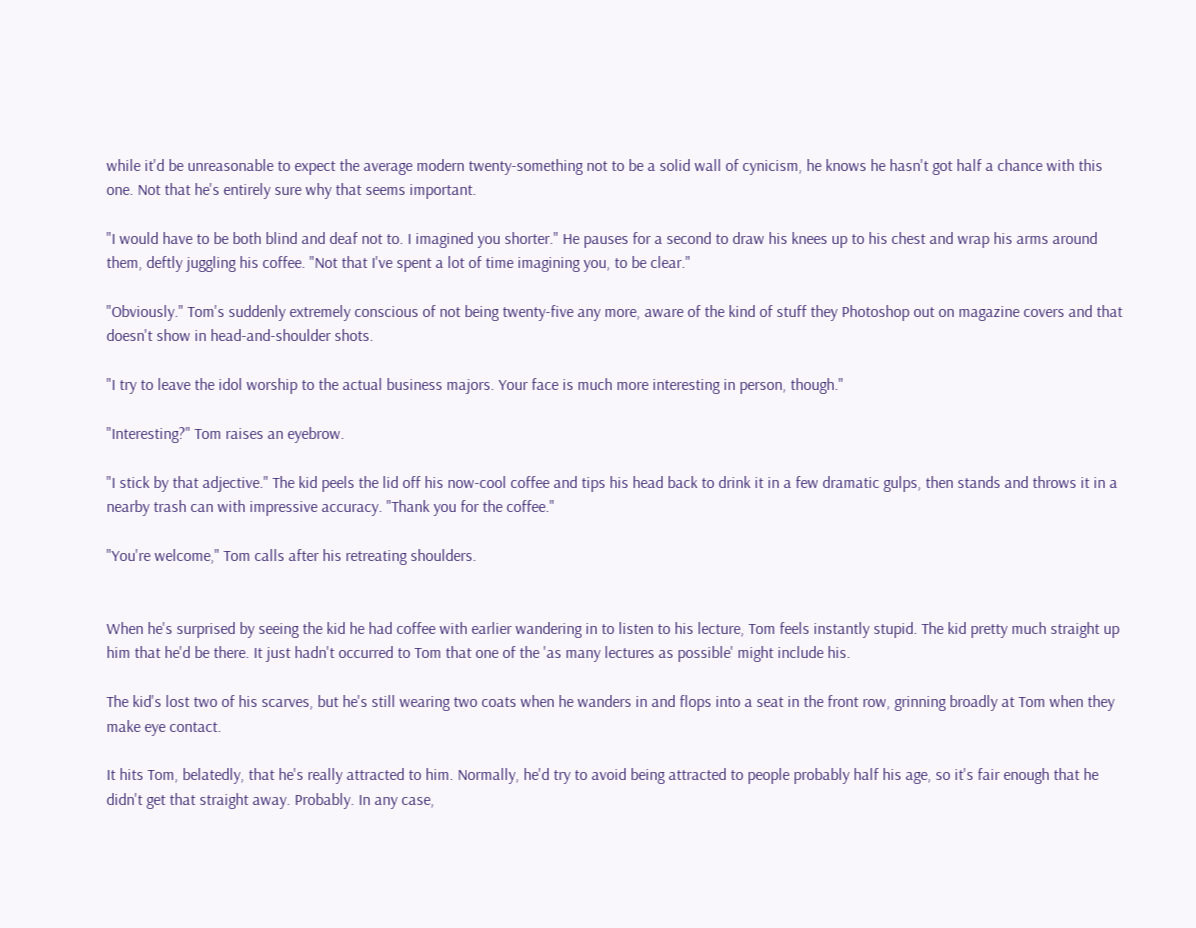while it'd be unreasonable to expect the average modern twenty-something not to be a solid wall of cynicism, he knows he hasn't got half a chance with this one. Not that he's entirely sure why that seems important.

"I would have to be both blind and deaf not to. I imagined you shorter." He pauses for a second to draw his knees up to his chest and wrap his arms around them, deftly juggling his coffee. "Not that I've spent a lot of time imagining you, to be clear."

"Obviously." Tom's suddenly extremely conscious of not being twenty-five any more, aware of the kind of stuff they Photoshop out on magazine covers and that doesn't show in head-and-shoulder shots.

"I try to leave the idol worship to the actual business majors. Your face is much more interesting in person, though."

"Interesting?" Tom raises an eyebrow.

"I stick by that adjective." The kid peels the lid off his now-cool coffee and tips his head back to drink it in a few dramatic gulps, then stands and throws it in a nearby trash can with impressive accuracy. "Thank you for the coffee."

"You're welcome," Tom calls after his retreating shoulders.


When he's surprised by seeing the kid he had coffee with earlier wandering in to listen to his lecture, Tom feels instantly stupid. The kid pretty much straight up
him that he'd be there. It just hadn't occurred to Tom that one of the 'as many lectures as possible' might include his.

The kid's lost two of his scarves, but he's still wearing two coats when he wanders in and flops into a seat in the front row, grinning broadly at Tom when they make eye contact.

It hits Tom, belatedly, that he's really attracted to him. Normally, he'd try to avoid being attracted to people probably half his age, so it's fair enough that he didn't get that straight away. Probably. In any case,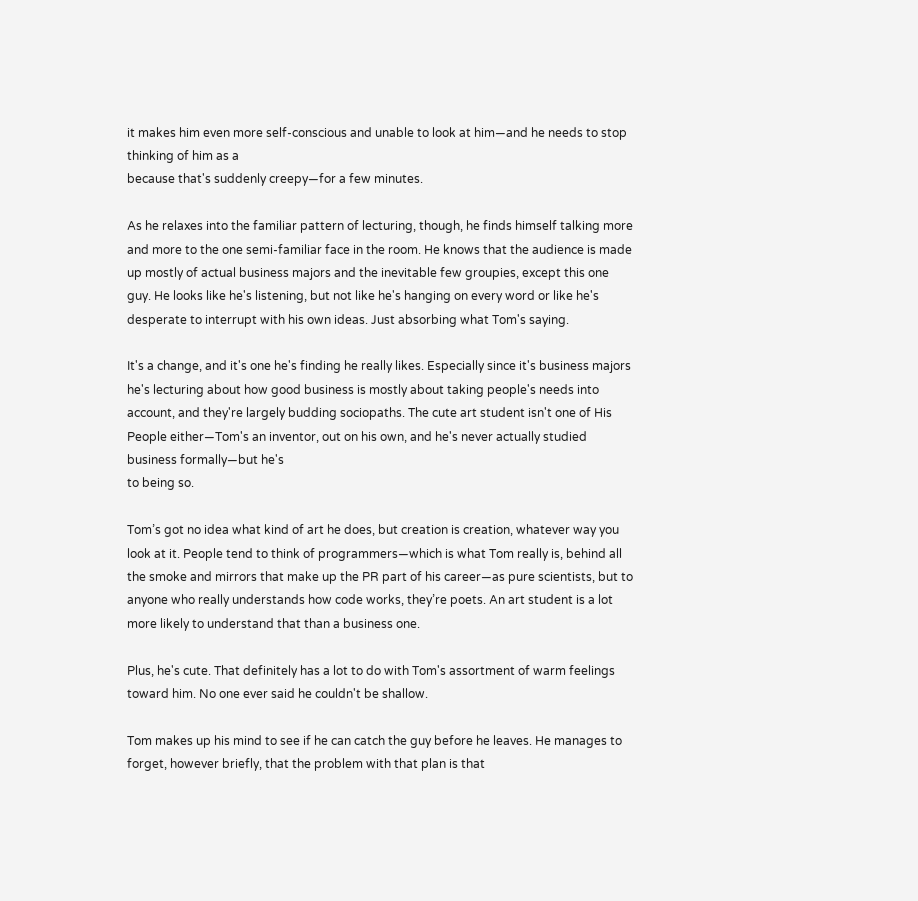it makes him even more self-conscious and unable to look at him—and he needs to stop thinking of him as a
because that's suddenly creepy—for a few minutes.

As he relaxes into the familiar pattern of lecturing, though, he finds himself talking more and more to the one semi-familiar face in the room. He knows that the audience is made up mostly of actual business majors and the inevitable few groupies, except this one guy. He looks like he's listening, but not like he's hanging on every word or like he's desperate to interrupt with his own ideas. Just absorbing what Tom's saying.

It's a change, and it's one he's finding he really likes. Especially since it's business majors he's lecturing about how good business is mostly about taking people's needs into account, and they're largely budding sociopaths. The cute art student isn't one of His People either—Tom's an inventor, out on his own, and he's never actually studied business formally—but he's
to being so.

Tom’s got no idea what kind of art he does, but creation is creation, whatever way you look at it. People tend to think of programmers—which is what Tom really is, behind all the smoke and mirrors that make up the PR part of his career—as pure scientists, but to anyone who really understands how code works, they’re poets. An art student is a lot more likely to understand that than a business one.

Plus, he's cute. That definitely has a lot to do with Tom's assortment of warm feelings toward him. No one ever said he couldn't be shallow.

Tom makes up his mind to see if he can catch the guy before he leaves. He manages to forget, however briefly, that the problem with that plan is that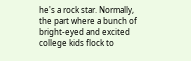he's a rock star. Normally, the part where a bunch of bright-eyed and excited college kids flock to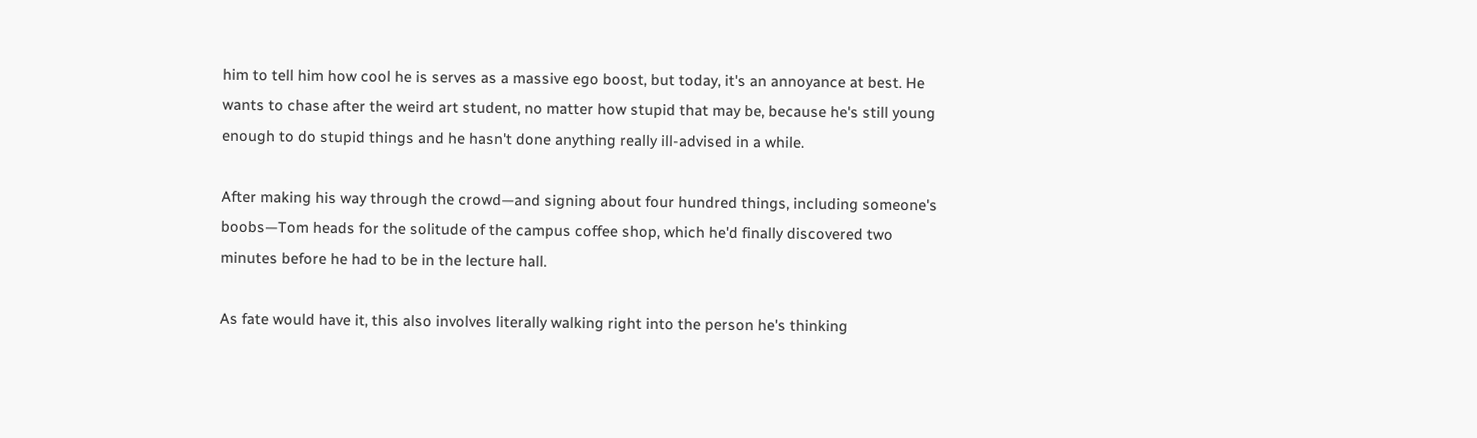him to tell him how cool he is serves as a massive ego boost, but today, it's an annoyance at best. He wants to chase after the weird art student, no matter how stupid that may be, because he's still young enough to do stupid things and he hasn't done anything really ill-advised in a while.

After making his way through the crowd—and signing about four hundred things, including someone's boobs—Tom heads for the solitude of the campus coffee shop, which he'd finally discovered two minutes before he had to be in the lecture hall.

As fate would have it, this also involves literally walking right into the person he's thinking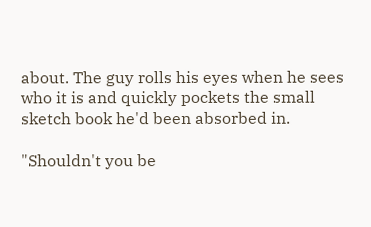about. The guy rolls his eyes when he sees who it is and quickly pockets the small sketch book he'd been absorbed in.

"Shouldn't you be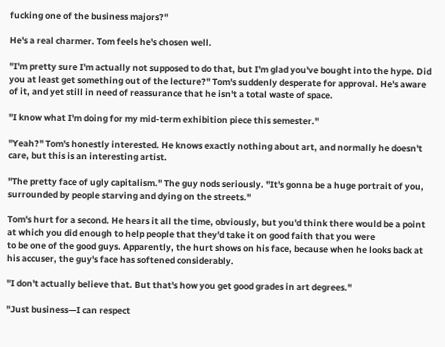fucking one of the business majors?"

He's a real charmer. Tom feels he's chosen well.

"I'm pretty sure I'm actually not supposed to do that, but I'm glad you've bought into the hype. Did you at least get something out of the lecture?" Tom's suddenly desperate for approval. He's aware of it, and yet still in need of reassurance that he isn't a total waste of space.

"I know what I'm doing for my mid-term exhibition piece this semester."

"Yeah?" Tom's honestly interested. He knows exactly nothing about art, and normally he doesn't care, but this is an interesting artist.

"The pretty face of ugly capitalism." The guy nods seriously. "It's gonna be a huge portrait of you, surrounded by people starving and dying on the streets."

Tom's hurt for a second. He hears it all the time, obviously, but you'd think there would be a point at which you did enough to help people that they'd take it on good faith that you were
to be one of the good guys. Apparently, the hurt shows on his face, because when he looks back at his accuser, the guy's face has softened considerably.

"I don't actually believe that. But that's how you get good grades in art degrees."

"Just business—I can respect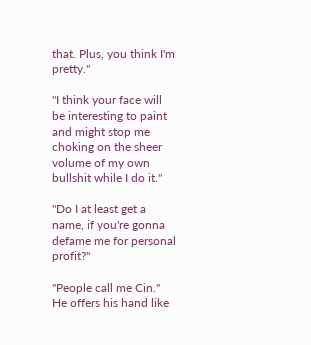that. Plus, you think I'm pretty."

"I think your face will be interesting to paint and might stop me choking on the sheer volume of my own bullshit while I do it."

"Do I at least get a name, if you're gonna defame me for personal profit?"

"People call me Cin." He offers his hand like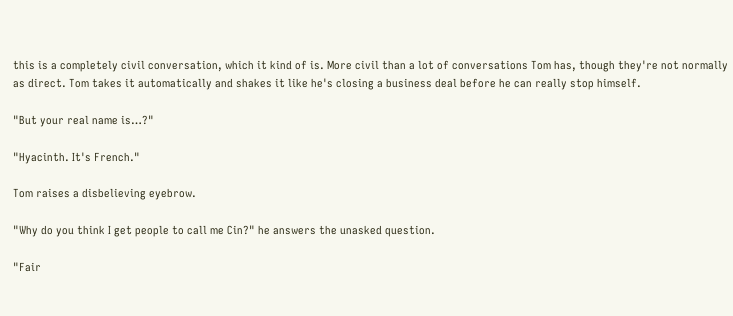this is a completely civil conversation, which it kind of is. More civil than a lot of conversations Tom has, though they're not normally as direct. Tom takes it automatically and shakes it like he's closing a business deal before he can really stop himself.

"But your real name is…?"

"Hyacinth. It's French."

Tom raises a disbelieving eyebrow.

"Why do you think I get people to call me Cin?" he answers the unasked question.

"Fair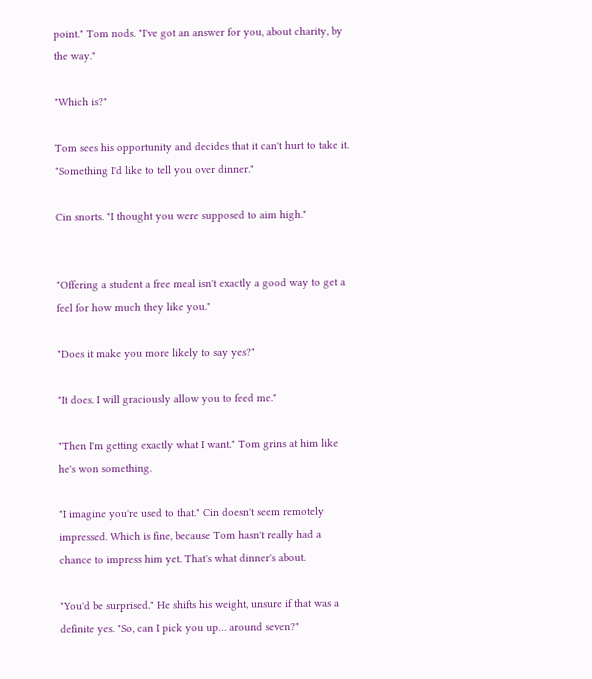point." Tom nods. "I've got an answer for you, about charity, by the way."

"Which is?"

Tom sees his opportunity and decides that it can't hurt to take it. "Something I'd like to tell you over dinner."

Cin snorts. "I thought you were supposed to aim high."


"Offering a student a free meal isn't exactly a good way to get a feel for how much they like you."

"Does it make you more likely to say yes?"

"It does. I will graciously allow you to feed me."

"Then I'm getting exactly what I want." Tom grins at him like he's won something.

"I imagine you're used to that." Cin doesn't seem remotely impressed. Which is fine, because Tom hasn't really had a chance to impress him yet. That's what dinner's about.

"You'd be surprised." He shifts his weight, unsure if that was a definite yes. "So, can I pick you up… around seven?"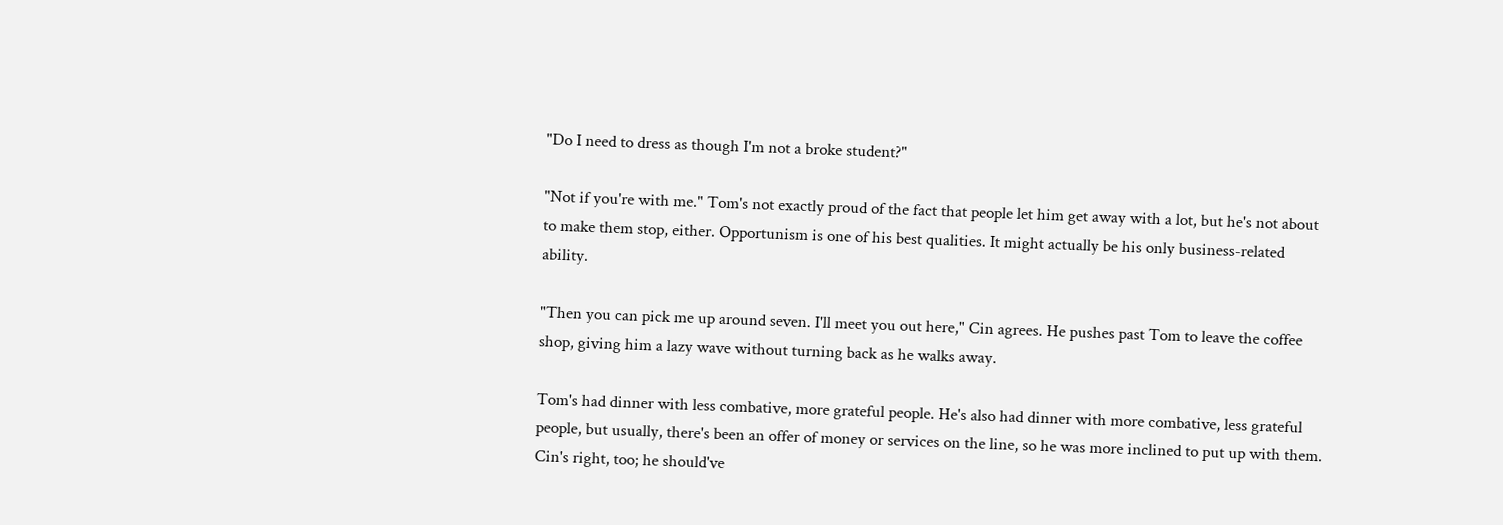"Do I need to dress as though I'm not a broke student?"

"Not if you're with me." Tom's not exactly proud of the fact that people let him get away with a lot, but he's not about to make them stop, either. Opportunism is one of his best qualities. It might actually be his only business-related ability.

"Then you can pick me up around seven. I'll meet you out here," Cin agrees. He pushes past Tom to leave the coffee shop, giving him a lazy wave without turning back as he walks away.

Tom's had dinner with less combative, more grateful people. He's also had dinner with more combative, less grateful people, but usually, there's been an offer of money or services on the line, so he was more inclined to put up with them. Cin's right, too; he should've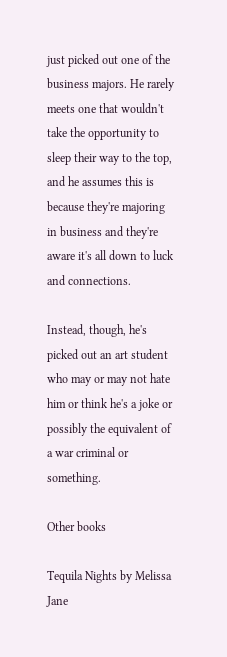just picked out one of the business majors. He rarely meets one that wouldn't take the opportunity to sleep their way to the top, and he assumes this is because they're majoring in business and they're aware it's all down to luck and connections.

Instead, though, he's picked out an art student who may or may not hate him or think he's a joke or possibly the equivalent of a war criminal or something.

Other books

Tequila Nights by Melissa Jane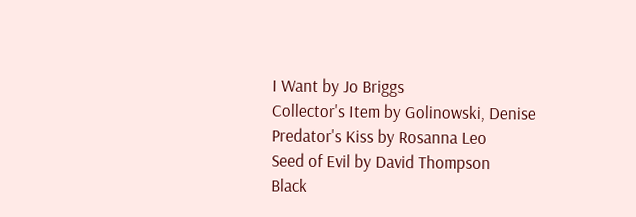I Want by Jo Briggs
Collector's Item by Golinowski, Denise
Predator's Kiss by Rosanna Leo
Seed of Evil by David Thompson
Black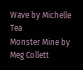Wave by Michelle Tea
Monster Mine by Meg Collett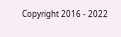Copyright 2016 - 2022